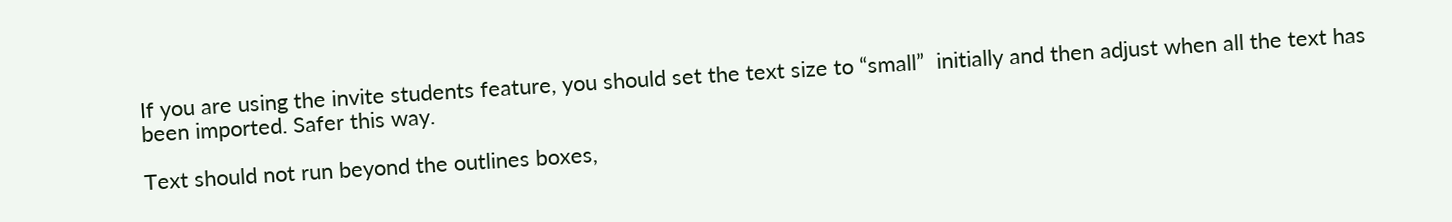If you are using the invite students feature, you should set the text size to “small”  initially and then adjust when all the text has been imported. Safer this way.

Text should not run beyond the outlines boxes,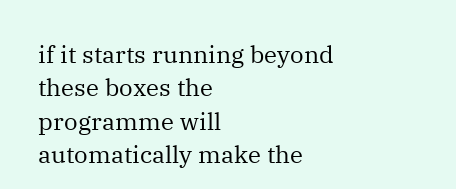if it starts running beyond these boxes the programme will automatically make the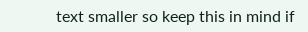text smaller so keep this in mind if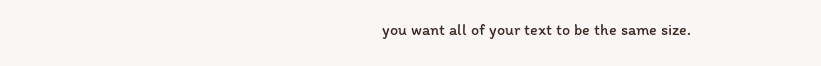you want all of your text to be the same size.